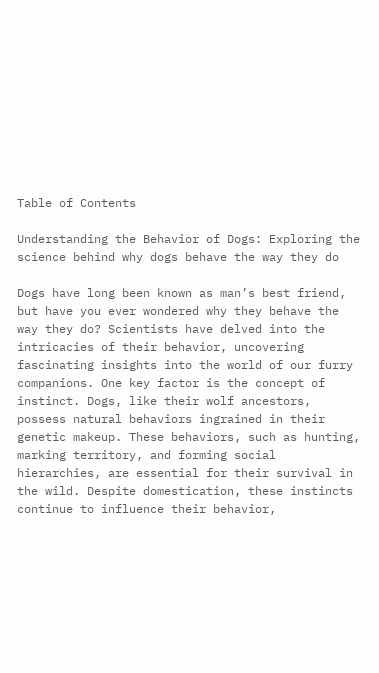Table of Contents

Understanding the Behavior of Dogs: Exploring the science behind why dogs behave the way they do

Dogs have long been known as man’s best friend, but have you ever wondered why they behave the way they do? Scientists have delved into the intricacies of their behavior, uncovering fascinating insights into the world of our furry companions. One key factor is the concept of instinct. Dogs, like their wolf ancestors, possess natural behaviors ingrained in their genetic makeup. These behaviors, such as hunting, marking territory, and forming social hierarchies, are essential for their survival in the wild. Despite domestication, these instincts continue to influence their behavior,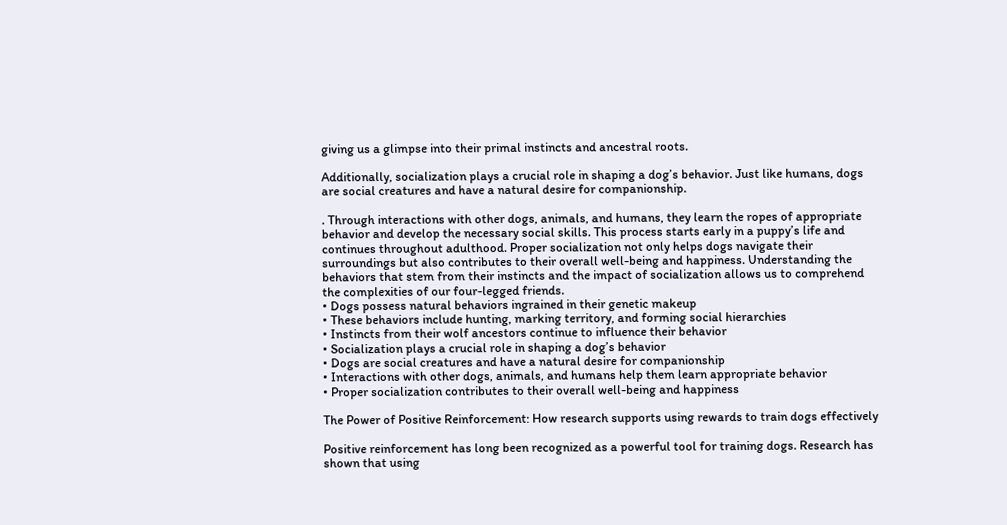giving us a glimpse into their primal instincts and ancestral roots.

Additionally, socialization plays a crucial role in shaping a dog’s behavior. Just like humans, dogs are social creatures and have a natural desire for companionship.

. Through interactions with other dogs, animals, and humans, they learn the ropes of appropriate behavior and develop the necessary social skills. This process starts early in a puppy’s life and continues throughout adulthood. Proper socialization not only helps dogs navigate their surroundings but also contributes to their overall well-being and happiness. Understanding the behaviors that stem from their instincts and the impact of socialization allows us to comprehend the complexities of our four-legged friends.
• Dogs possess natural behaviors ingrained in their genetic makeup
• These behaviors include hunting, marking territory, and forming social hierarchies
• Instincts from their wolf ancestors continue to influence their behavior
• Socialization plays a crucial role in shaping a dog’s behavior
• Dogs are social creatures and have a natural desire for companionship
• Interactions with other dogs, animals, and humans help them learn appropriate behavior
• Proper socialization contributes to their overall well-being and happiness

The Power of Positive Reinforcement: How research supports using rewards to train dogs effectively

Positive reinforcement has long been recognized as a powerful tool for training dogs. Research has shown that using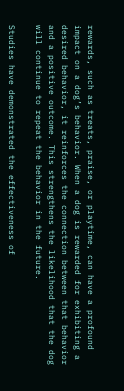rewards, such as treats, praise, or playtime, can have a profound impact on a dog’s behavior. When a dog is rewarded for exhibiting a desired behavior, it reinforces the connection between that behavior and a positive outcome. This strengthens the likelihood that the dog will continue to repeat the behavior in the future.

Studies have demonstrated the effectiveness of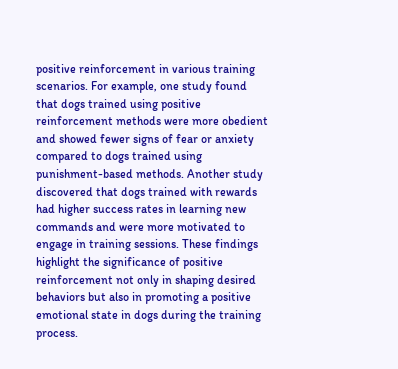positive reinforcement in various training scenarios. For example, one study found that dogs trained using positive reinforcement methods were more obedient and showed fewer signs of fear or anxiety compared to dogs trained using punishment-based methods. Another study discovered that dogs trained with rewards had higher success rates in learning new commands and were more motivated to engage in training sessions. These findings highlight the significance of positive reinforcement not only in shaping desired behaviors but also in promoting a positive emotional state in dogs during the training process.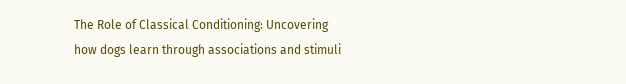The Role of Classical Conditioning: Uncovering how dogs learn through associations and stimuli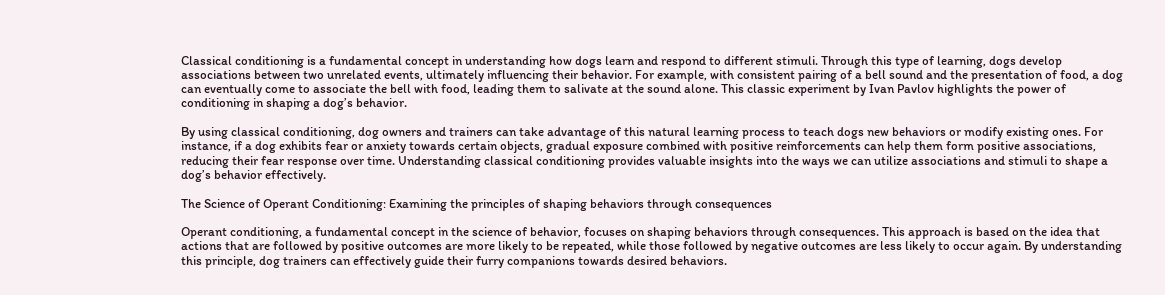Classical conditioning is a fundamental concept in understanding how dogs learn and respond to different stimuli. Through this type of learning, dogs develop associations between two unrelated events, ultimately influencing their behavior. For example, with consistent pairing of a bell sound and the presentation of food, a dog can eventually come to associate the bell with food, leading them to salivate at the sound alone. This classic experiment by Ivan Pavlov highlights the power of conditioning in shaping a dog’s behavior.

By using classical conditioning, dog owners and trainers can take advantage of this natural learning process to teach dogs new behaviors or modify existing ones. For instance, if a dog exhibits fear or anxiety towards certain objects, gradual exposure combined with positive reinforcements can help them form positive associations, reducing their fear response over time. Understanding classical conditioning provides valuable insights into the ways we can utilize associations and stimuli to shape a dog’s behavior effectively.

The Science of Operant Conditioning: Examining the principles of shaping behaviors through consequences

Operant conditioning, a fundamental concept in the science of behavior, focuses on shaping behaviors through consequences. This approach is based on the idea that actions that are followed by positive outcomes are more likely to be repeated, while those followed by negative outcomes are less likely to occur again. By understanding this principle, dog trainers can effectively guide their furry companions towards desired behaviors.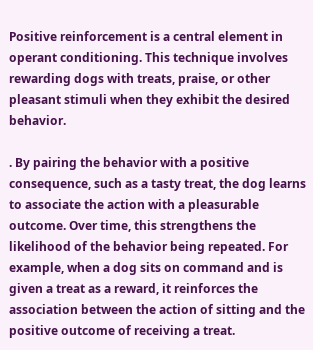Positive reinforcement is a central element in operant conditioning. This technique involves rewarding dogs with treats, praise, or other pleasant stimuli when they exhibit the desired behavior.

. By pairing the behavior with a positive consequence, such as a tasty treat, the dog learns to associate the action with a pleasurable outcome. Over time, this strengthens the likelihood of the behavior being repeated. For example, when a dog sits on command and is given a treat as a reward, it reinforces the association between the action of sitting and the positive outcome of receiving a treat.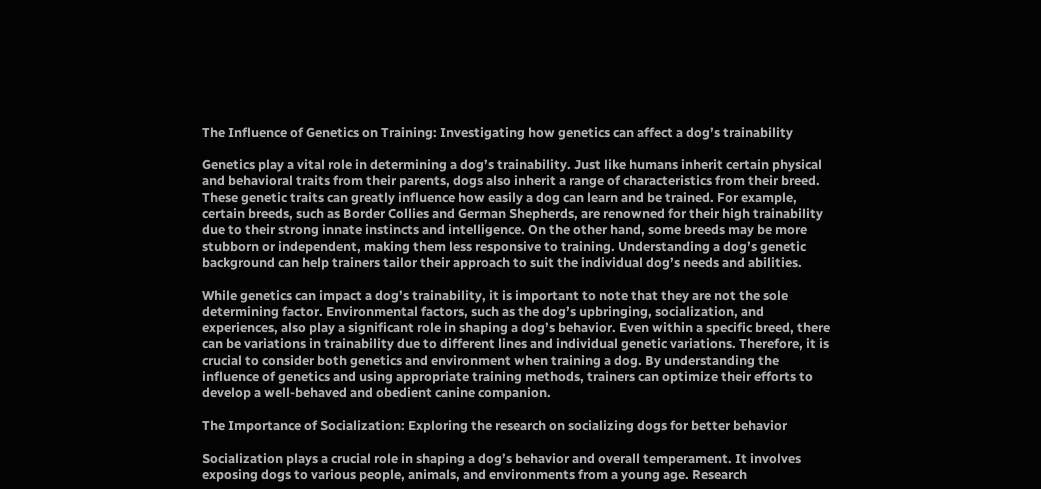The Influence of Genetics on Training: Investigating how genetics can affect a dog’s trainability

Genetics play a vital role in determining a dog’s trainability. Just like humans inherit certain physical and behavioral traits from their parents, dogs also inherit a range of characteristics from their breed. These genetic traits can greatly influence how easily a dog can learn and be trained. For example, certain breeds, such as Border Collies and German Shepherds, are renowned for their high trainability due to their strong innate instincts and intelligence. On the other hand, some breeds may be more stubborn or independent, making them less responsive to training. Understanding a dog’s genetic background can help trainers tailor their approach to suit the individual dog’s needs and abilities.

While genetics can impact a dog’s trainability, it is important to note that they are not the sole determining factor. Environmental factors, such as the dog’s upbringing, socialization, and experiences, also play a significant role in shaping a dog’s behavior. Even within a specific breed, there can be variations in trainability due to different lines and individual genetic variations. Therefore, it is crucial to consider both genetics and environment when training a dog. By understanding the influence of genetics and using appropriate training methods, trainers can optimize their efforts to develop a well-behaved and obedient canine companion.

The Importance of Socialization: Exploring the research on socializing dogs for better behavior

Socialization plays a crucial role in shaping a dog’s behavior and overall temperament. It involves exposing dogs to various people, animals, and environments from a young age. Research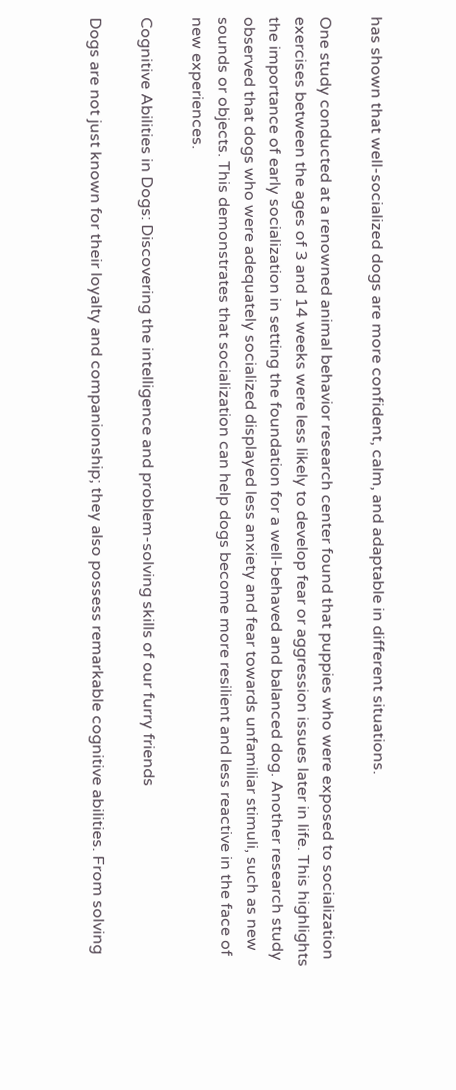has shown that well-socialized dogs are more confident, calm, and adaptable in different situations.

One study conducted at a renowned animal behavior research center found that puppies who were exposed to socialization exercises between the ages of 3 and 14 weeks were less likely to develop fear or aggression issues later in life. This highlights the importance of early socialization in setting the foundation for a well-behaved and balanced dog. Another research study observed that dogs who were adequately socialized displayed less anxiety and fear towards unfamiliar stimuli, such as new sounds or objects. This demonstrates that socialization can help dogs become more resilient and less reactive in the face of new experiences.

Cognitive Abilities in Dogs: Discovering the intelligence and problem-solving skills of our furry friends

Dogs are not just known for their loyalty and companionship; they also possess remarkable cognitive abilities. From solving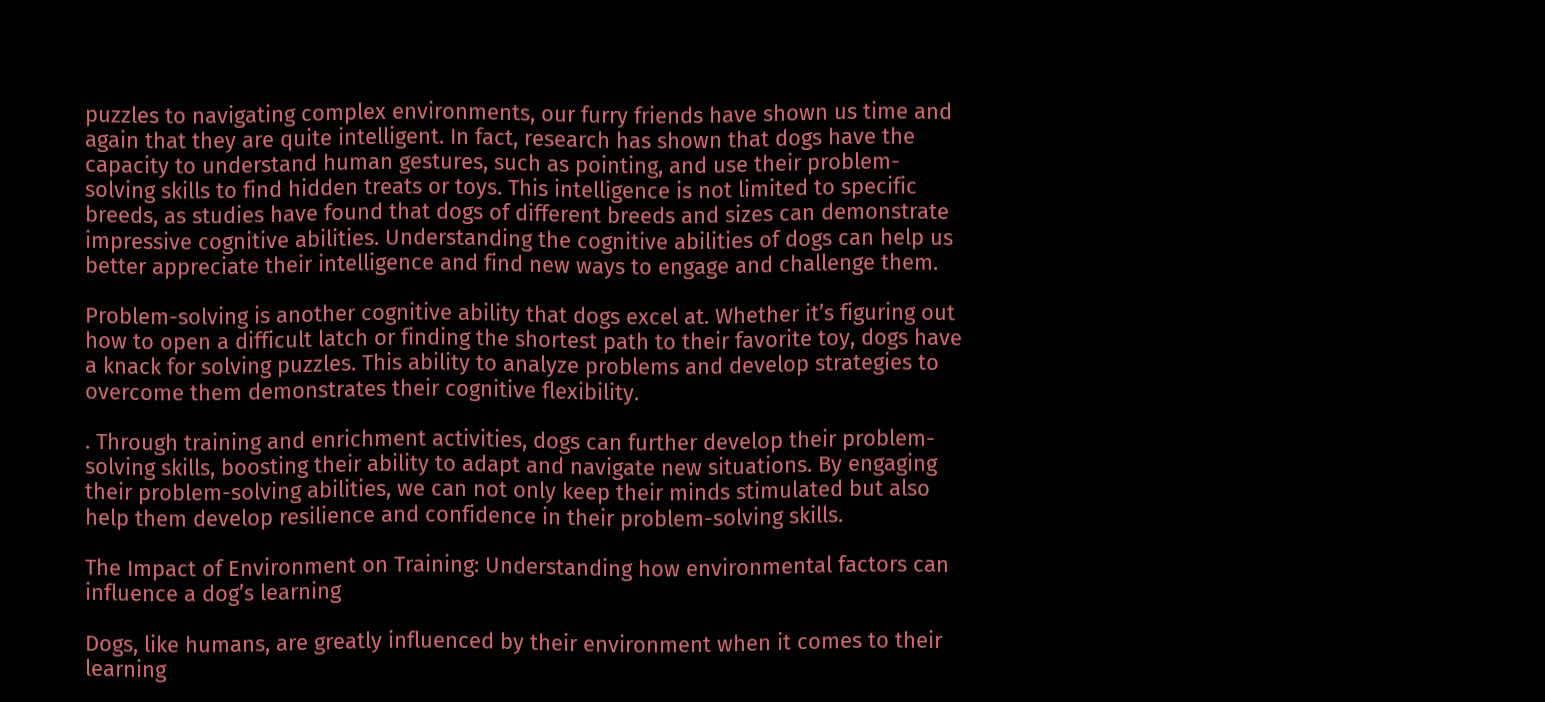puzzles to navigating complex environments, our furry friends have shown us time and again that they are quite intelligent. In fact, research has shown that dogs have the capacity to understand human gestures, such as pointing, and use their problem-solving skills to find hidden treats or toys. This intelligence is not limited to specific breeds, as studies have found that dogs of different breeds and sizes can demonstrate impressive cognitive abilities. Understanding the cognitive abilities of dogs can help us better appreciate their intelligence and find new ways to engage and challenge them.

Problem-solving is another cognitive ability that dogs excel at. Whether it’s figuring out how to open a difficult latch or finding the shortest path to their favorite toy, dogs have a knack for solving puzzles. This ability to analyze problems and develop strategies to overcome them demonstrates their cognitive flexibility.

. Through training and enrichment activities, dogs can further develop their problem-solving skills, boosting their ability to adapt and navigate new situations. By engaging their problem-solving abilities, we can not only keep their minds stimulated but also help them develop resilience and confidence in their problem-solving skills.

The Impact of Environment on Training: Understanding how environmental factors can influence a dog’s learning

Dogs, like humans, are greatly influenced by their environment when it comes to their learning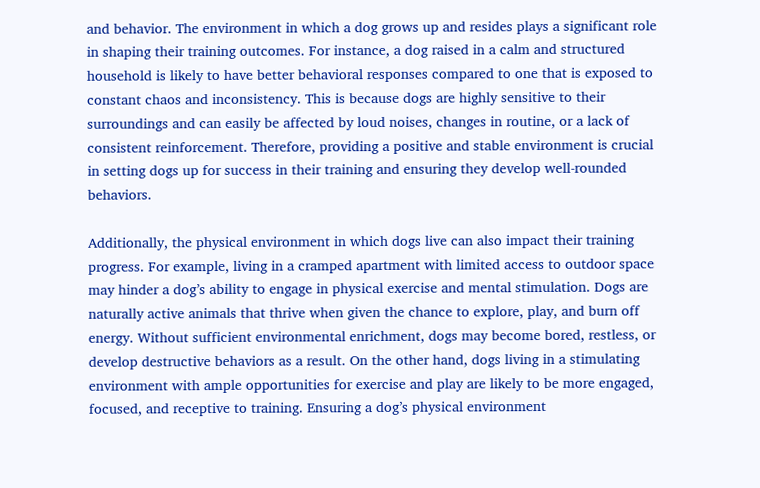and behavior. The environment in which a dog grows up and resides plays a significant role in shaping their training outcomes. For instance, a dog raised in a calm and structured household is likely to have better behavioral responses compared to one that is exposed to constant chaos and inconsistency. This is because dogs are highly sensitive to their surroundings and can easily be affected by loud noises, changes in routine, or a lack of consistent reinforcement. Therefore, providing a positive and stable environment is crucial in setting dogs up for success in their training and ensuring they develop well-rounded behaviors.

Additionally, the physical environment in which dogs live can also impact their training progress. For example, living in a cramped apartment with limited access to outdoor space may hinder a dog’s ability to engage in physical exercise and mental stimulation. Dogs are naturally active animals that thrive when given the chance to explore, play, and burn off energy. Without sufficient environmental enrichment, dogs may become bored, restless, or develop destructive behaviors as a result. On the other hand, dogs living in a stimulating environment with ample opportunities for exercise and play are likely to be more engaged, focused, and receptive to training. Ensuring a dog’s physical environment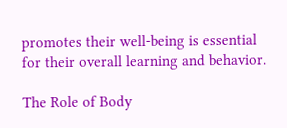promotes their well-being is essential for their overall learning and behavior.

The Role of Body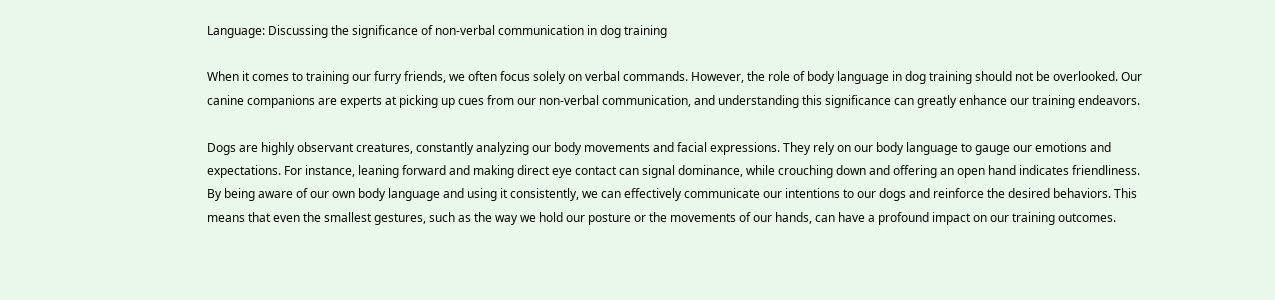Language: Discussing the significance of non-verbal communication in dog training

When it comes to training our furry friends, we often focus solely on verbal commands. However, the role of body language in dog training should not be overlooked. Our canine companions are experts at picking up cues from our non-verbal communication, and understanding this significance can greatly enhance our training endeavors.

Dogs are highly observant creatures, constantly analyzing our body movements and facial expressions. They rely on our body language to gauge our emotions and expectations. For instance, leaning forward and making direct eye contact can signal dominance, while crouching down and offering an open hand indicates friendliness. By being aware of our own body language and using it consistently, we can effectively communicate our intentions to our dogs and reinforce the desired behaviors. This means that even the smallest gestures, such as the way we hold our posture or the movements of our hands, can have a profound impact on our training outcomes.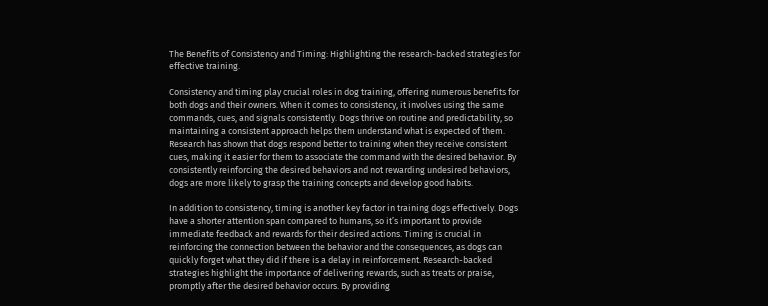The Benefits of Consistency and Timing: Highlighting the research-backed strategies for effective training.

Consistency and timing play crucial roles in dog training, offering numerous benefits for both dogs and their owners. When it comes to consistency, it involves using the same commands, cues, and signals consistently. Dogs thrive on routine and predictability, so maintaining a consistent approach helps them understand what is expected of them. Research has shown that dogs respond better to training when they receive consistent cues, making it easier for them to associate the command with the desired behavior. By consistently reinforcing the desired behaviors and not rewarding undesired behaviors, dogs are more likely to grasp the training concepts and develop good habits.

In addition to consistency, timing is another key factor in training dogs effectively. Dogs have a shorter attention span compared to humans, so it’s important to provide immediate feedback and rewards for their desired actions. Timing is crucial in reinforcing the connection between the behavior and the consequences, as dogs can quickly forget what they did if there is a delay in reinforcement. Research-backed strategies highlight the importance of delivering rewards, such as treats or praise, promptly after the desired behavior occurs. By providing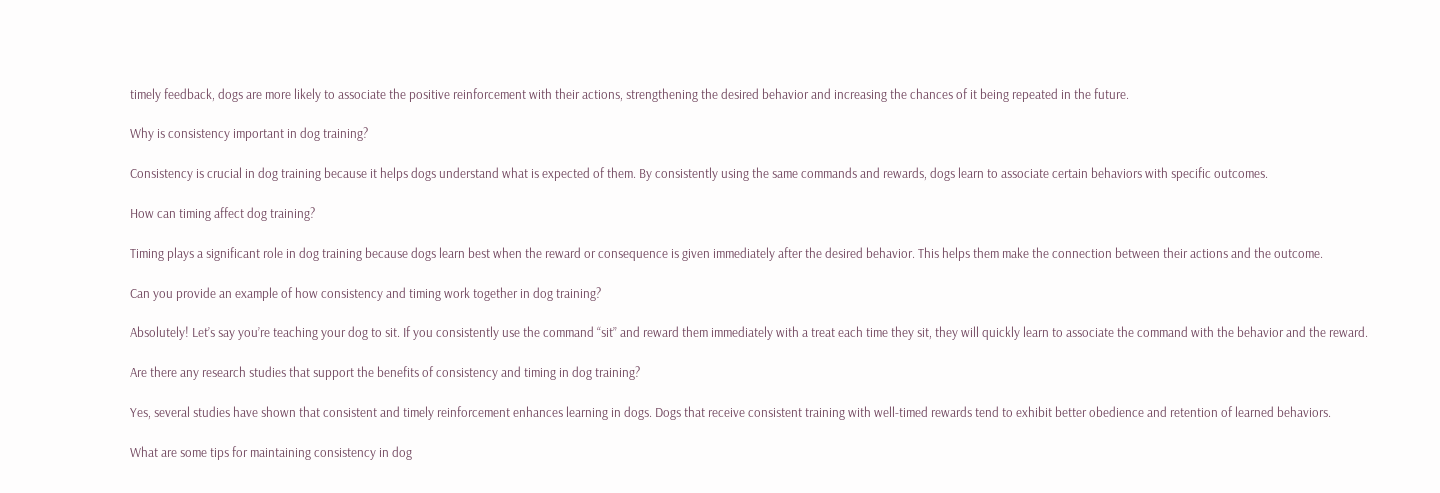timely feedback, dogs are more likely to associate the positive reinforcement with their actions, strengthening the desired behavior and increasing the chances of it being repeated in the future.

Why is consistency important in dog training?

Consistency is crucial in dog training because it helps dogs understand what is expected of them. By consistently using the same commands and rewards, dogs learn to associate certain behaviors with specific outcomes.

How can timing affect dog training?

Timing plays a significant role in dog training because dogs learn best when the reward or consequence is given immediately after the desired behavior. This helps them make the connection between their actions and the outcome.

Can you provide an example of how consistency and timing work together in dog training?

Absolutely! Let’s say you’re teaching your dog to sit. If you consistently use the command “sit” and reward them immediately with a treat each time they sit, they will quickly learn to associate the command with the behavior and the reward.

Are there any research studies that support the benefits of consistency and timing in dog training?

Yes, several studies have shown that consistent and timely reinforcement enhances learning in dogs. Dogs that receive consistent training with well-timed rewards tend to exhibit better obedience and retention of learned behaviors.

What are some tips for maintaining consistency in dog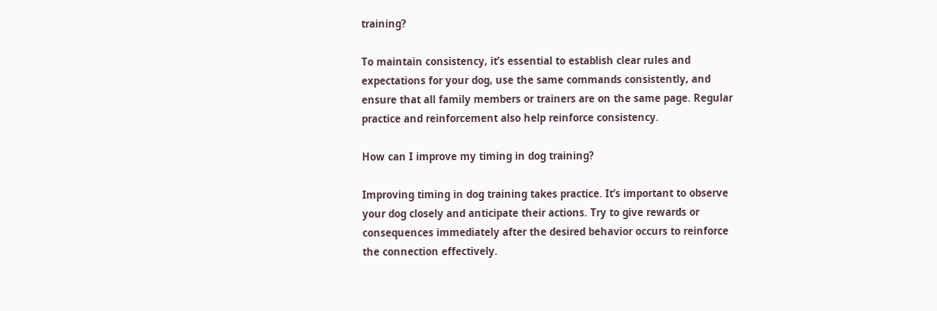training?

To maintain consistency, it’s essential to establish clear rules and expectations for your dog, use the same commands consistently, and ensure that all family members or trainers are on the same page. Regular practice and reinforcement also help reinforce consistency.

How can I improve my timing in dog training?

Improving timing in dog training takes practice. It’s important to observe your dog closely and anticipate their actions. Try to give rewards or consequences immediately after the desired behavior occurs to reinforce the connection effectively.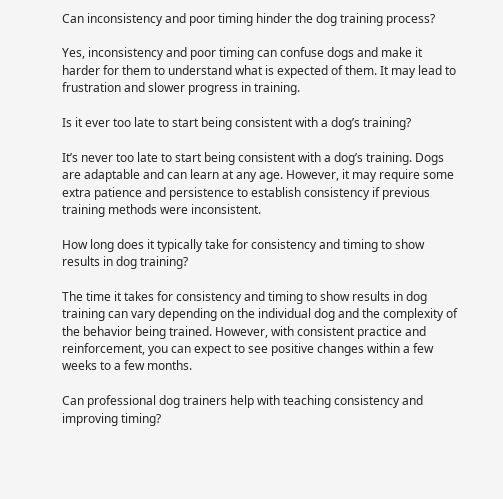Can inconsistency and poor timing hinder the dog training process?

Yes, inconsistency and poor timing can confuse dogs and make it harder for them to understand what is expected of them. It may lead to frustration and slower progress in training.

Is it ever too late to start being consistent with a dog’s training?

It’s never too late to start being consistent with a dog’s training. Dogs are adaptable and can learn at any age. However, it may require some extra patience and persistence to establish consistency if previous training methods were inconsistent.

How long does it typically take for consistency and timing to show results in dog training?

The time it takes for consistency and timing to show results in dog training can vary depending on the individual dog and the complexity of the behavior being trained. However, with consistent practice and reinforcement, you can expect to see positive changes within a few weeks to a few months.

Can professional dog trainers help with teaching consistency and improving timing?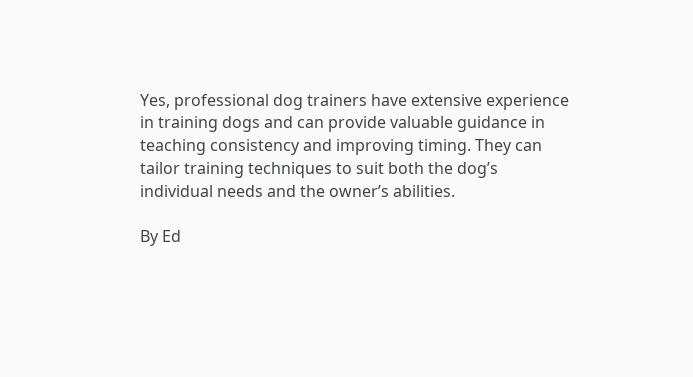Yes, professional dog trainers have extensive experience in training dogs and can provide valuable guidance in teaching consistency and improving timing. They can tailor training techniques to suit both the dog’s individual needs and the owner’s abilities.

By Ed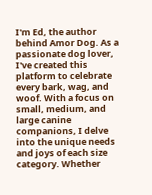I'm Ed, the author behind Amor Dog. As a passionate dog lover, I've created this platform to celebrate every bark, wag, and woof. With a focus on small, medium, and large canine companions, I delve into the unique needs and joys of each size category. Whether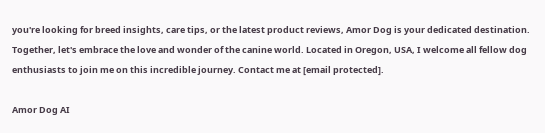you're looking for breed insights, care tips, or the latest product reviews, Amor Dog is your dedicated destination. Together, let's embrace the love and wonder of the canine world. Located in Oregon, USA, I welcome all fellow dog enthusiasts to join me on this incredible journey. Contact me at [email protected].

Amor Dog AI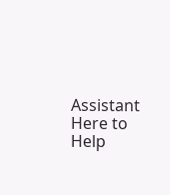Assistant
Here to Help